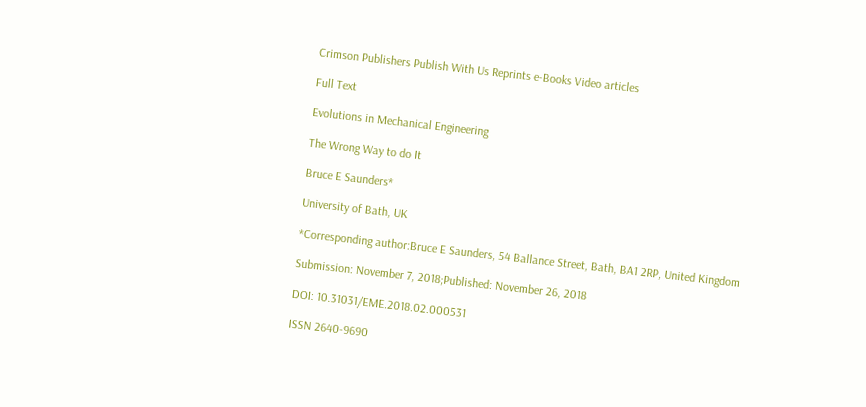Crimson Publishers Publish With Us Reprints e-Books Video articles

Full Text

Evolutions in Mechanical Engineering

The Wrong Way to do It

Bruce E Saunders*

University of Bath, UK

*Corresponding author:Bruce E Saunders, 54 Ballance Street, Bath, BA1 2RP, United Kingdom

Submission: November 7, 2018;Published: November 26, 2018

DOI: 10.31031/EME.2018.02.000531

ISSN 2640-9690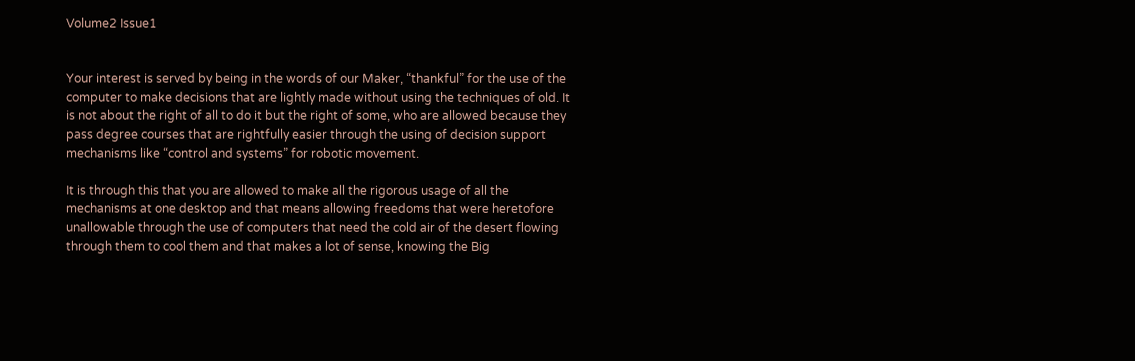Volume2 Issue1


Your interest is served by being in the words of our Maker, “thankful” for the use of the computer to make decisions that are lightly made without using the techniques of old. It is not about the right of all to do it but the right of some, who are allowed because they pass degree courses that are rightfully easier through the using of decision support mechanisms like “control and systems” for robotic movement.

It is through this that you are allowed to make all the rigorous usage of all the mechanisms at one desktop and that means allowing freedoms that were heretofore unallowable through the use of computers that need the cold air of the desert flowing through them to cool them and that makes a lot of sense, knowing the Big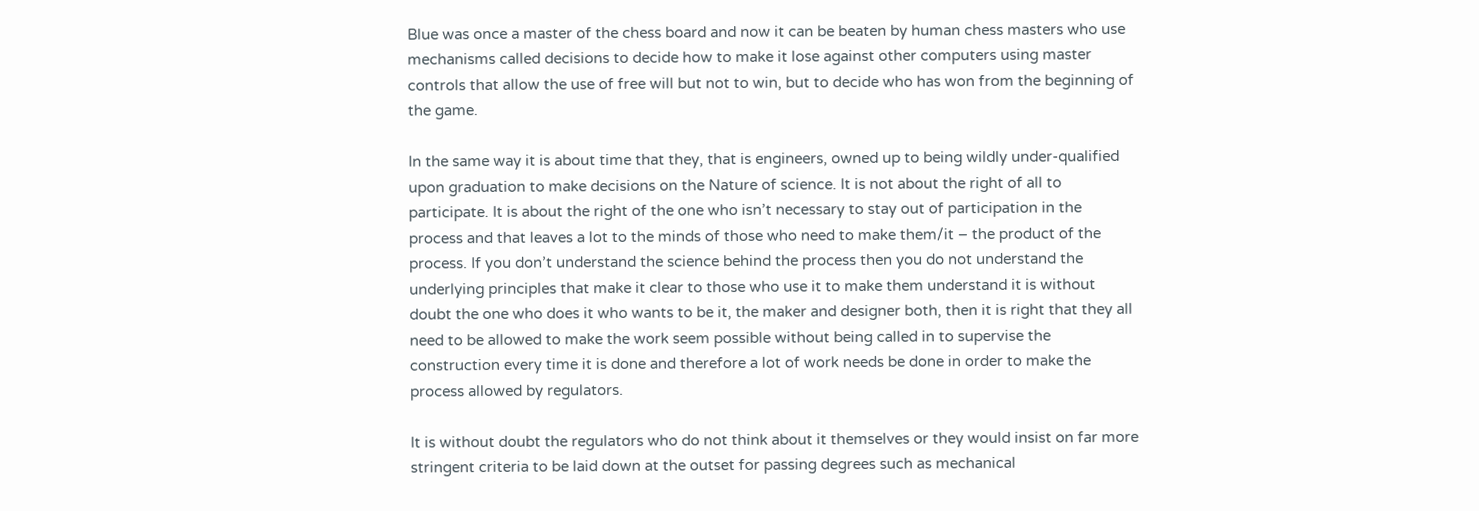Blue was once a master of the chess board and now it can be beaten by human chess masters who use mechanisms called decisions to decide how to make it lose against other computers using master controls that allow the use of free will but not to win, but to decide who has won from the beginning of the game.

In the same way it is about time that they, that is engineers, owned up to being wildly under-qualified upon graduation to make decisions on the Nature of science. It is not about the right of all to participate. It is about the right of the one who isn’t necessary to stay out of participation in the process and that leaves a lot to the minds of those who need to make them/it – the product of the process. If you don’t understand the science behind the process then you do not understand the underlying principles that make it clear to those who use it to make them understand it is without doubt the one who does it who wants to be it, the maker and designer both, then it is right that they all need to be allowed to make the work seem possible without being called in to supervise the construction every time it is done and therefore a lot of work needs be done in order to make the process allowed by regulators.

It is without doubt the regulators who do not think about it themselves or they would insist on far more stringent criteria to be laid down at the outset for passing degrees such as mechanical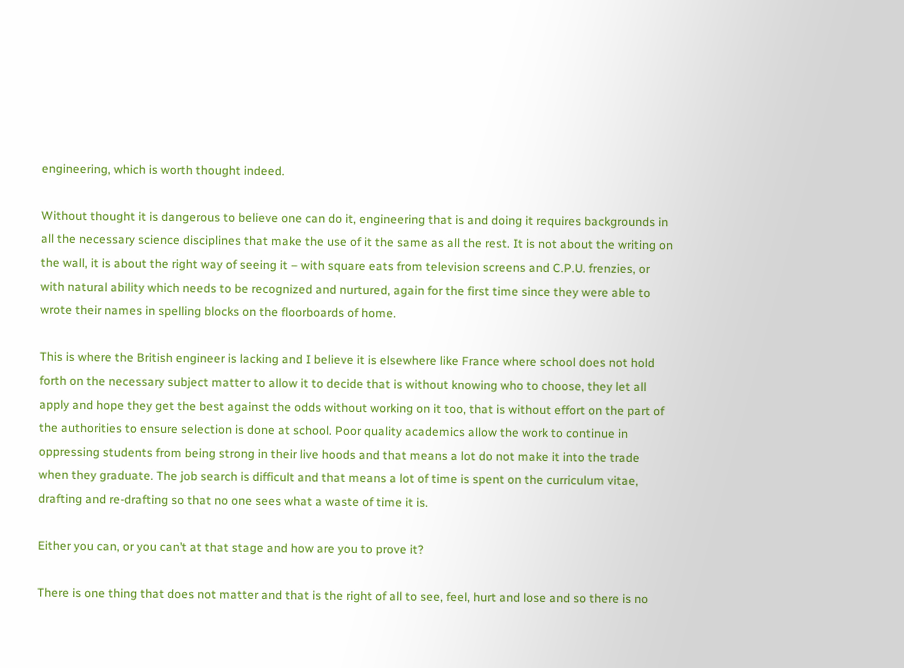engineering, which is worth thought indeed.

Without thought it is dangerous to believe one can do it, engineering that is and doing it requires backgrounds in all the necessary science disciplines that make the use of it the same as all the rest. It is not about the writing on the wall, it is about the right way of seeing it – with square eats from television screens and C.P.U. frenzies, or with natural ability which needs to be recognized and nurtured, again for the first time since they were able to wrote their names in spelling blocks on the floorboards of home.

This is where the British engineer is lacking and I believe it is elsewhere like France where school does not hold forth on the necessary subject matter to allow it to decide that is without knowing who to choose, they let all apply and hope they get the best against the odds without working on it too, that is without effort on the part of the authorities to ensure selection is done at school. Poor quality academics allow the work to continue in oppressing students from being strong in their live hoods and that means a lot do not make it into the trade when they graduate. The job search is difficult and that means a lot of time is spent on the curriculum vitae, drafting and re-drafting so that no one sees what a waste of time it is.

Either you can, or you can’t at that stage and how are you to prove it?

There is one thing that does not matter and that is the right of all to see, feel, hurt and lose and so there is no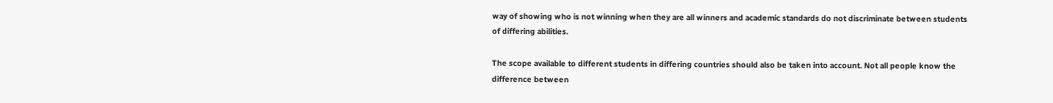way of showing who is not winning when they are all winners and academic standards do not discriminate between students of differing abilities.

The scope available to different students in differing countries should also be taken into account. Not all people know the difference between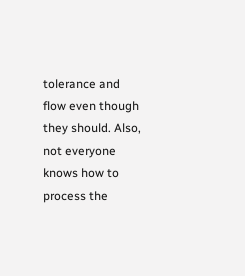tolerance and flow even though they should. Also, not everyone knows how to process the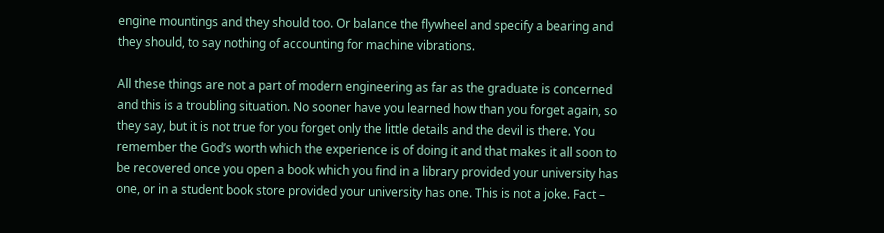engine mountings and they should too. Or balance the flywheel and specify a bearing and they should, to say nothing of accounting for machine vibrations.

All these things are not a part of modern engineering as far as the graduate is concerned and this is a troubling situation. No sooner have you learned how than you forget again, so they say, but it is not true for you forget only the little details and the devil is there. You remember the God’s worth which the experience is of doing it and that makes it all soon to be recovered once you open a book which you find in a library provided your university has one, or in a student book store provided your university has one. This is not a joke. Fact –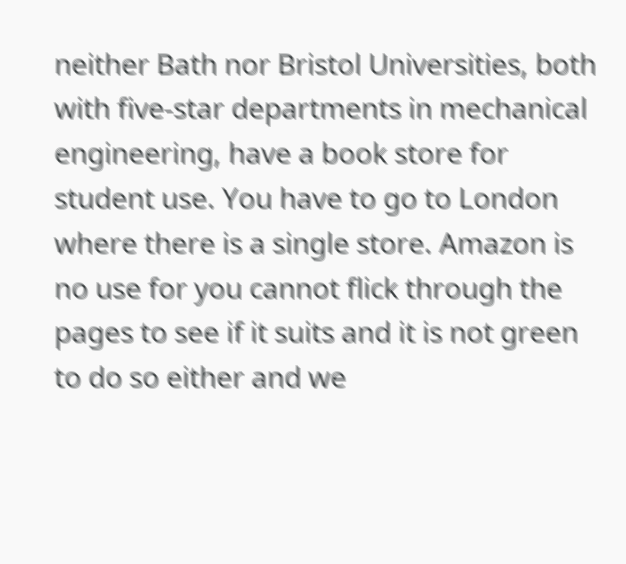neither Bath nor Bristol Universities, both with five-star departments in mechanical engineering, have a book store for student use. You have to go to London where there is a single store. Amazon is no use for you cannot flick through the pages to see if it suits and it is not green to do so either and we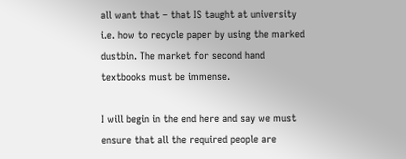all want that – that IS taught at university i.e. how to recycle paper by using the marked dustbin. The market for second hand textbooks must be immense.

I will begin in the end here and say we must ensure that all the required people are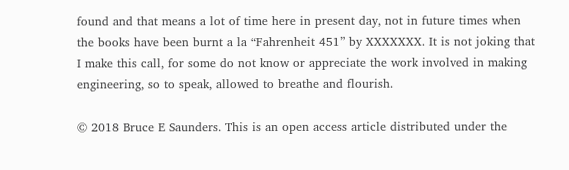found and that means a lot of time here in present day, not in future times when the books have been burnt a la “Fahrenheit 451” by XXXXXXX. It is not joking that I make this call, for some do not know or appreciate the work involved in making engineering, so to speak, allowed to breathe and flourish.

© 2018 Bruce E Saunders. This is an open access article distributed under the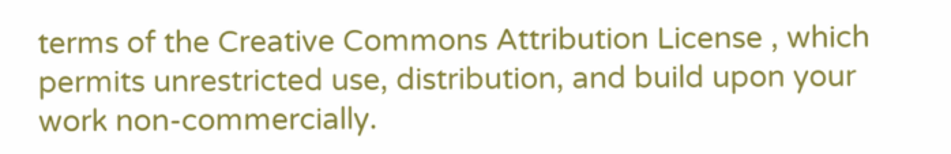terms of the Creative Commons Attribution License , which permits unrestricted use, distribution, and build upon your work non-commercially.